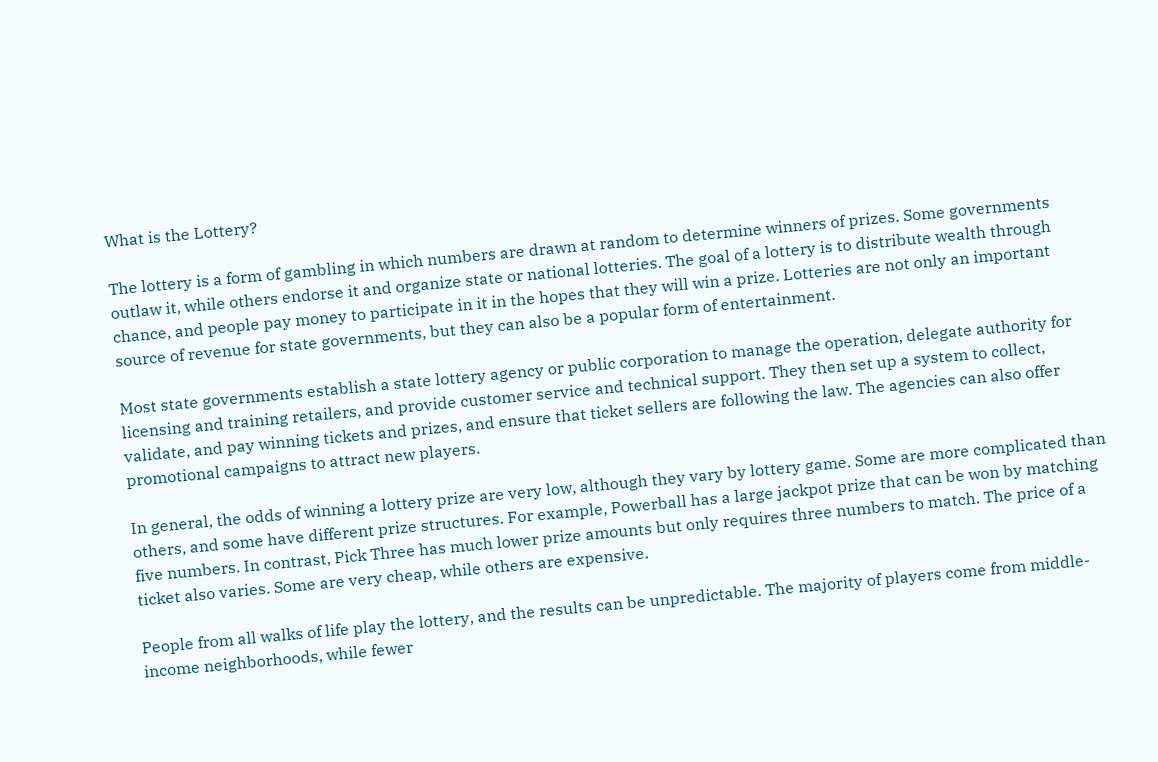What is the Lottery?

The lottery is a form of gambling in which numbers are drawn at random to determine winners of prizes. Some governments outlaw it, while others endorse it and organize state or national lotteries. The goal of a lottery is to distribute wealth through chance, and people pay money to participate in it in the hopes that they will win a prize. Lotteries are not only an important source of revenue for state governments, but they can also be a popular form of entertainment.

Most state governments establish a state lottery agency or public corporation to manage the operation, delegate authority for licensing and training retailers, and provide customer service and technical support. They then set up a system to collect, validate, and pay winning tickets and prizes, and ensure that ticket sellers are following the law. The agencies can also offer promotional campaigns to attract new players.

In general, the odds of winning a lottery prize are very low, although they vary by lottery game. Some are more complicated than others, and some have different prize structures. For example, Powerball has a large jackpot prize that can be won by matching five numbers. In contrast, Pick Three has much lower prize amounts but only requires three numbers to match. The price of a ticket also varies. Some are very cheap, while others are expensive.

People from all walks of life play the lottery, and the results can be unpredictable. The majority of players come from middle-income neighborhoods, while fewer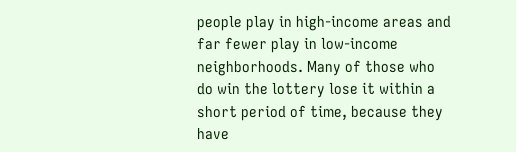people play in high-income areas and far fewer play in low-income neighborhoods. Many of those who do win the lottery lose it within a short period of time, because they have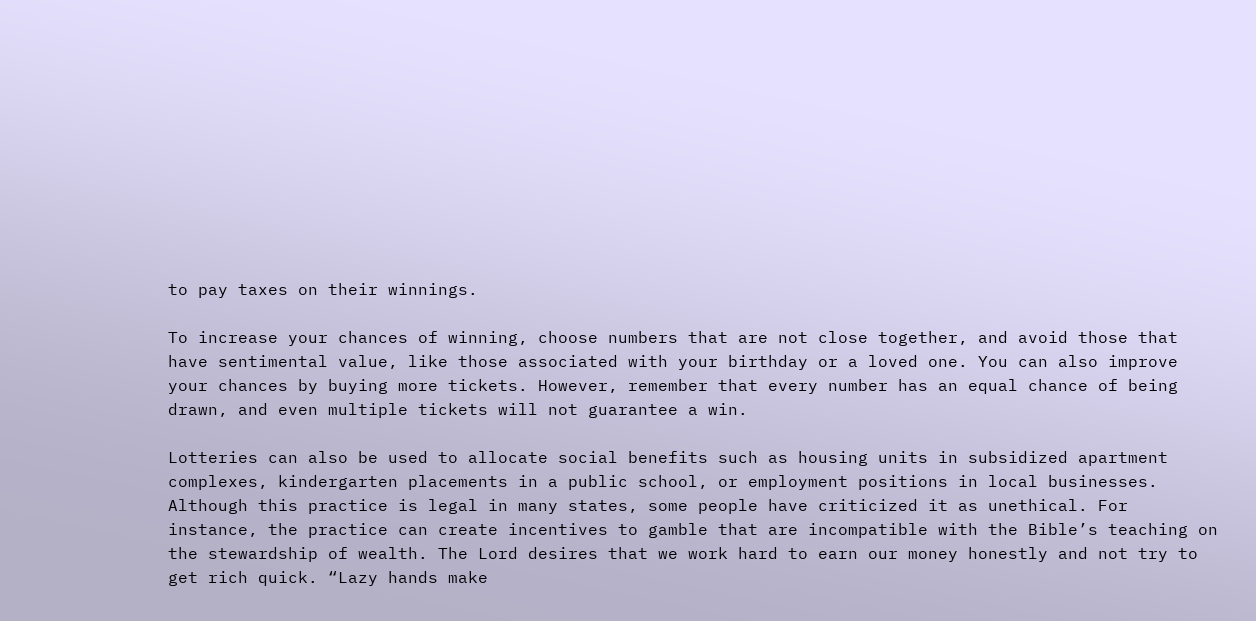to pay taxes on their winnings.

To increase your chances of winning, choose numbers that are not close together, and avoid those that have sentimental value, like those associated with your birthday or a loved one. You can also improve your chances by buying more tickets. However, remember that every number has an equal chance of being drawn, and even multiple tickets will not guarantee a win.

Lotteries can also be used to allocate social benefits such as housing units in subsidized apartment complexes, kindergarten placements in a public school, or employment positions in local businesses. Although this practice is legal in many states, some people have criticized it as unethical. For instance, the practice can create incentives to gamble that are incompatible with the Bible’s teaching on the stewardship of wealth. The Lord desires that we work hard to earn our money honestly and not try to get rich quick. “Lazy hands make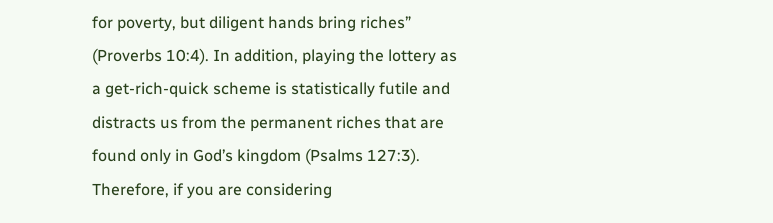for poverty, but diligent hands bring riches” (Proverbs 10:4). In addition, playing the lottery as a get-rich-quick scheme is statistically futile and distracts us from the permanent riches that are found only in God’s kingdom (Psalms 127:3). Therefore, if you are considering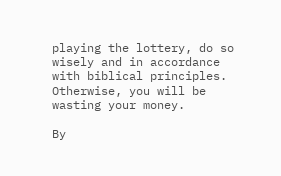playing the lottery, do so wisely and in accordance with biblical principles. Otherwise, you will be wasting your money.

By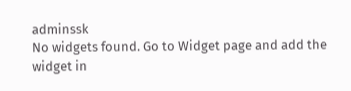adminssk
No widgets found. Go to Widget page and add the widget in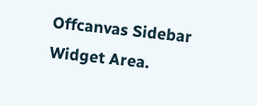Offcanvas Sidebar Widget Area.